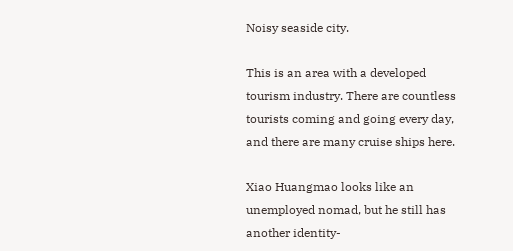Noisy seaside city.

This is an area with a developed tourism industry. There are countless tourists coming and going every day, and there are many cruise ships here.

Xiao Huangmao looks like an unemployed nomad, but he still has another identity-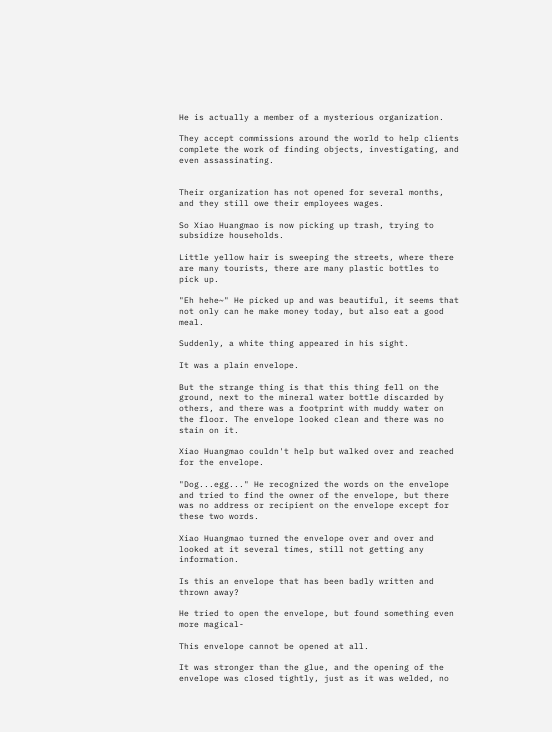He is actually a member of a mysterious organization.

They accept commissions around the world to help clients complete the work of finding objects, investigating, and even assassinating.


Their organization has not opened for several months, and they still owe their employees wages.

So Xiao Huangmao is now picking up trash, trying to subsidize households.

Little yellow hair is sweeping the streets, where there are many tourists, there are many plastic bottles to pick up.

"Eh hehe~" He picked up and was beautiful, it seems that not only can he make money today, but also eat a good meal.

Suddenly, a white thing appeared in his sight.

It was a plain envelope.

But the strange thing is that this thing fell on the ground, next to the mineral water bottle discarded by others, and there was a footprint with muddy water on the floor. The envelope looked clean and there was no stain on it.

Xiao Huangmao couldn't help but walked over and reached for the envelope.

"Dog...egg..." He recognized the words on the envelope and tried to find the owner of the envelope, but there was no address or recipient on the envelope except for these two words.

Xiao Huangmao turned the envelope over and over and looked at it several times, still not getting any information.

Is this an envelope that has been badly written and thrown away?

He tried to open the envelope, but found something even more magical-

This envelope cannot be opened at all.

It was stronger than the glue, and the opening of the envelope was closed tightly, just as it was welded, no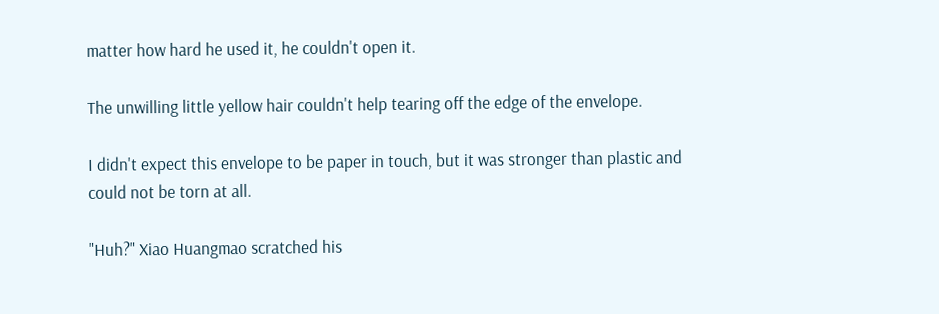matter how hard he used it, he couldn't open it.

The unwilling little yellow hair couldn't help tearing off the edge of the envelope.

I didn't expect this envelope to be paper in touch, but it was stronger than plastic and could not be torn at all.

"Huh?" Xiao Huangmao scratched his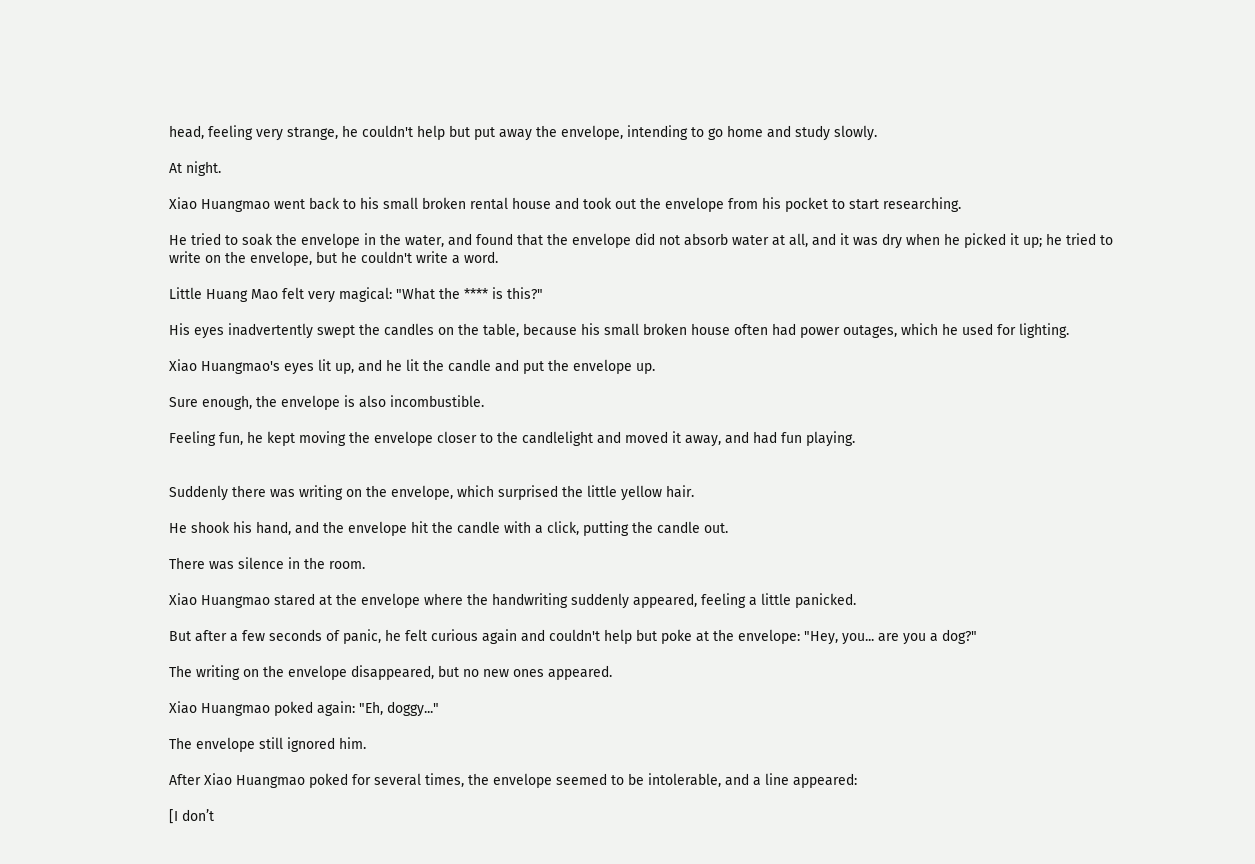head, feeling very strange, he couldn't help but put away the envelope, intending to go home and study slowly.

At night.

Xiao Huangmao went back to his small broken rental house and took out the envelope from his pocket to start researching.

He tried to soak the envelope in the water, and found that the envelope did not absorb water at all, and it was dry when he picked it up; he tried to write on the envelope, but he couldn't write a word.

Little Huang Mao felt very magical: "What the **** is this?"

His eyes inadvertently swept the candles on the table, because his small broken house often had power outages, which he used for lighting.

Xiao Huangmao's eyes lit up, and he lit the candle and put the envelope up.

Sure enough, the envelope is also incombustible.

Feeling fun, he kept moving the envelope closer to the candlelight and moved it away, and had fun playing.


Suddenly there was writing on the envelope, which surprised the little yellow hair.

He shook his hand, and the envelope hit the candle with a click, putting the candle out.

There was silence in the room.

Xiao Huangmao stared at the envelope where the handwriting suddenly appeared, feeling a little panicked.

But after a few seconds of panic, he felt curious again and couldn't help but poke at the envelope: "Hey, you... are you a dog?"

The writing on the envelope disappeared, but no new ones appeared.

Xiao Huangmao poked again: "Eh, doggy..."

The envelope still ignored him.

After Xiao Huangmao poked for several times, the envelope seemed to be intolerable, and a line appeared:

[I don’t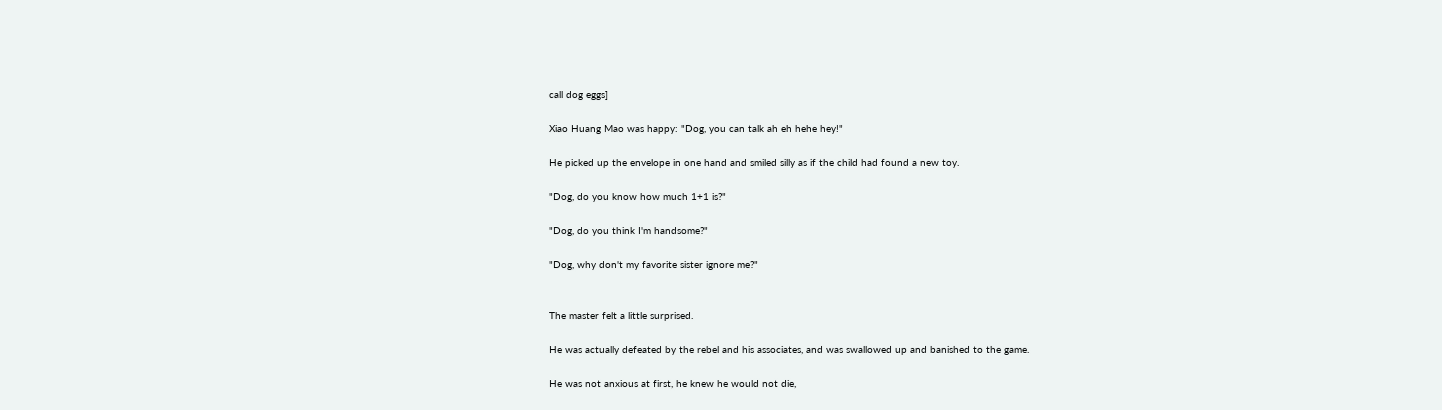call dog eggs]

Xiao Huang Mao was happy: "Dog, you can talk ah eh hehe hey!"

He picked up the envelope in one hand and smiled silly as if the child had found a new toy.

"Dog, do you know how much 1+1 is?"

"Dog, do you think I'm handsome?"

"Dog, why don't my favorite sister ignore me?"


The master felt a little surprised.

He was actually defeated by the rebel and his associates, and was swallowed up and banished to the game.

He was not anxious at first, he knew he would not die,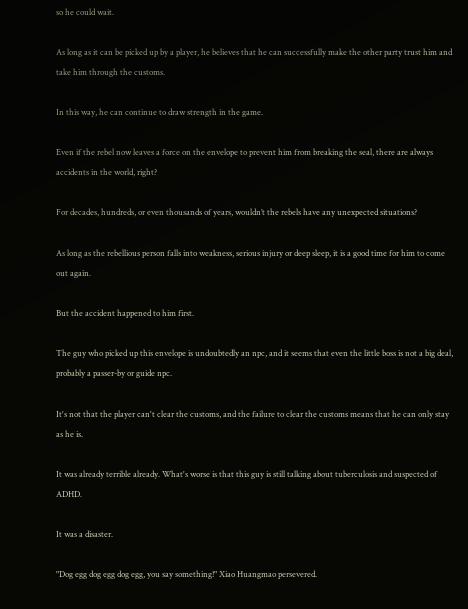so he could wait.

As long as it can be picked up by a player, he believes that he can successfully make the other party trust him and take him through the customs.

In this way, he can continue to draw strength in the game.

Even if the rebel now leaves a force on the envelope to prevent him from breaking the seal, there are always accidents in the world, right?

For decades, hundreds, or even thousands of years, wouldn’t the rebels have any unexpected situations?

As long as the rebellious person falls into weakness, serious injury or deep sleep, it is a good time for him to come out again.

But the accident happened to him first.

The guy who picked up this envelope is undoubtedly an npc, and it seems that even the little boss is not a big deal, probably a passer-by or guide npc.

It's not that the player can't clear the customs, and the failure to clear the customs means that he can only stay as he is.

It was already terrible already. What's worse is that this guy is still talking about tuberculosis and suspected of ADHD.

It was a disaster.

"Dog egg dog egg dog egg, you say something!" Xiao Huangmao persevered.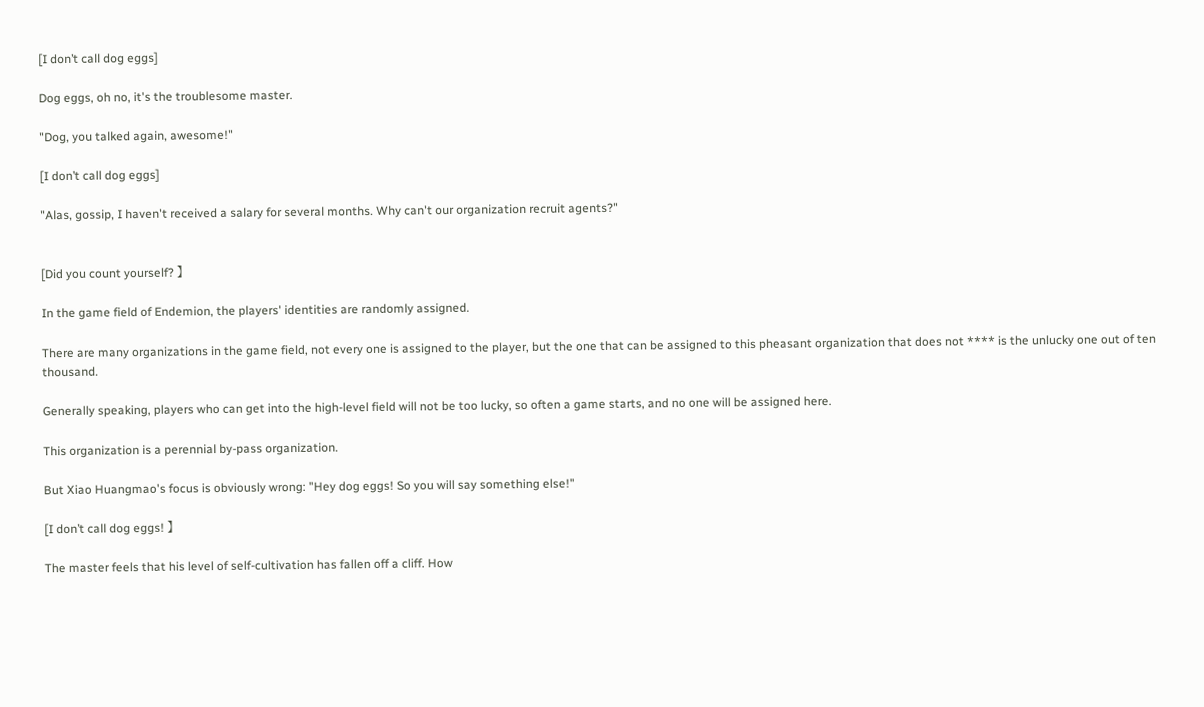[I don’t call dog eggs]

Dog eggs, oh no, it's the troublesome master.

"Dog, you talked again, awesome!"

[I don’t call dog eggs]

"Alas, gossip, I haven't received a salary for several months. Why can't our organization recruit agents?"


[Did you count yourself? 】

In the game field of Endemion, the players' identities are randomly assigned.

There are many organizations in the game field, not every one is assigned to the player, but the one that can be assigned to this pheasant organization that does not **** is the unlucky one out of ten thousand.

Generally speaking, players who can get into the high-level field will not be too lucky, so often a game starts, and no one will be assigned here.

This organization is a perennial by-pass organization.

But Xiao Huangmao's focus is obviously wrong: "Hey dog eggs! So you will say something else!"

[I don’t call dog eggs! 】

The master feels that his level of self-cultivation has fallen off a cliff. How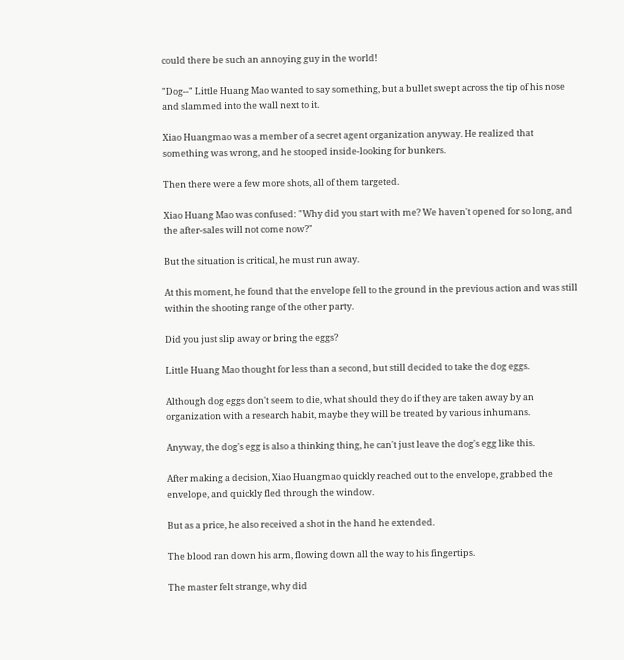could there be such an annoying guy in the world!

"Dog--" Little Huang Mao wanted to say something, but a bullet swept across the tip of his nose and slammed into the wall next to it.

Xiao Huangmao was a member of a secret agent organization anyway. He realized that something was wrong, and he stooped inside-looking for bunkers.

Then there were a few more shots, all of them targeted.

Xiao Huang Mao was confused: "Why did you start with me? We haven't opened for so long, and the after-sales will not come now?"

But the situation is critical, he must run away.

At this moment, he found that the envelope fell to the ground in the previous action and was still within the shooting range of the other party.

Did you just slip away or bring the eggs?

Little Huang Mao thought for less than a second, but still decided to take the dog eggs.

Although dog eggs don't seem to die, what should they do if they are taken away by an organization with a research habit, maybe they will be treated by various inhumans.

Anyway, the dog's egg is also a thinking thing, he can't just leave the dog's egg like this.

After making a decision, Xiao Huangmao quickly reached out to the envelope, grabbed the envelope, and quickly fled through the window.

But as a price, he also received a shot in the hand he extended.

The blood ran down his arm, flowing down all the way to his fingertips.

The master felt strange, why did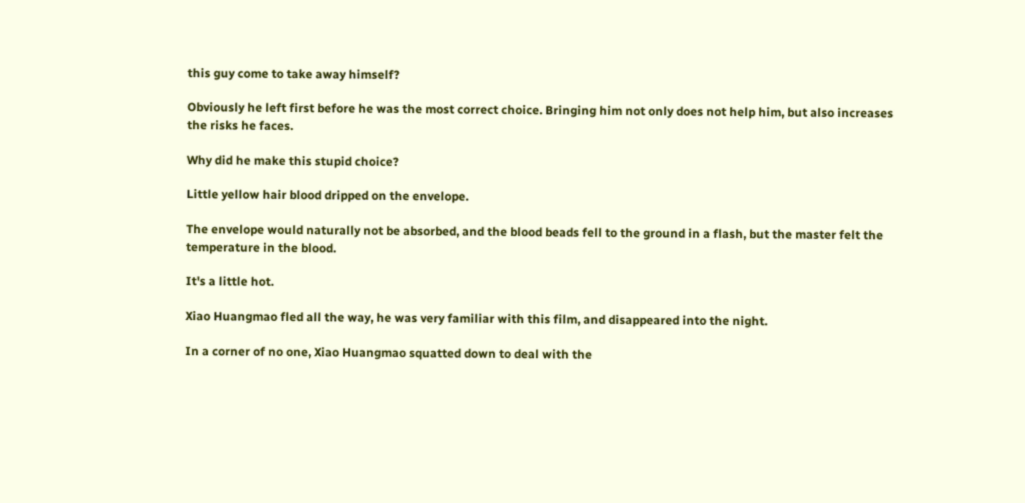this guy come to take away himself?

Obviously he left first before he was the most correct choice. Bringing him not only does not help him, but also increases the risks he faces.

Why did he make this stupid choice?

Little yellow hair blood dripped on the envelope.

The envelope would naturally not be absorbed, and the blood beads fell to the ground in a flash, but the master felt the temperature in the blood.

It's a little hot.

Xiao Huangmao fled all the way, he was very familiar with this film, and disappeared into the night.

In a corner of no one, Xiao Huangmao squatted down to deal with the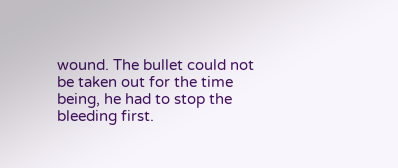wound. The bullet could not be taken out for the time being, he had to stop the bleeding first.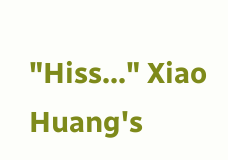"Hiss..." Xiao Huang's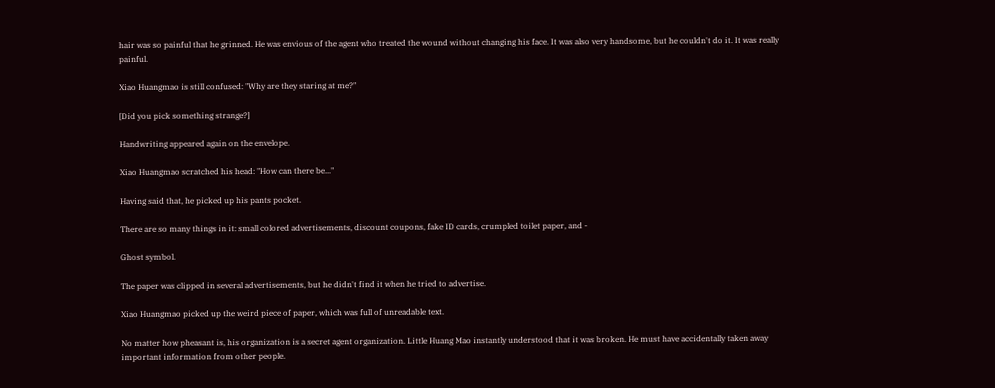hair was so painful that he grinned. He was envious of the agent who treated the wound without changing his face. It was also very handsome, but he couldn't do it. It was really painful.

Xiao Huangmao is still confused: "Why are they staring at me?"

[Did you pick something strange?]

Handwriting appeared again on the envelope.

Xiao Huangmao scratched his head: "How can there be..."

Having said that, he picked up his pants pocket.

There are so many things in it: small colored advertisements, discount coupons, fake ID cards, crumpled toilet paper, and -

Ghost symbol.

The paper was clipped in several advertisements, but he didn't find it when he tried to advertise.

Xiao Huangmao picked up the weird piece of paper, which was full of unreadable text.

No matter how pheasant is, his organization is a secret agent organization. Little Huang Mao instantly understood that it was broken. He must have accidentally taken away important information from other people.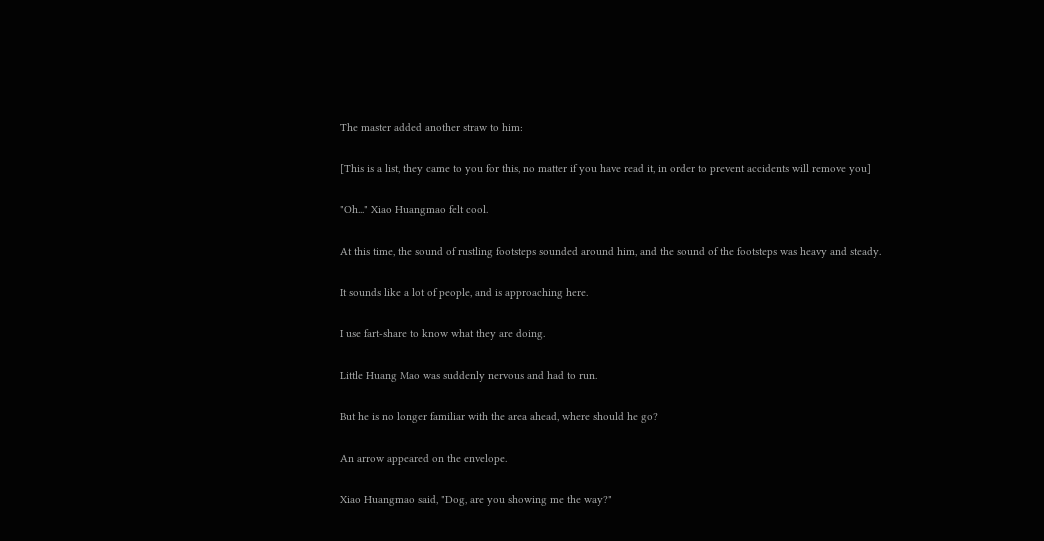The master added another straw to him:

[This is a list, they came to you for this, no matter if you have read it, in order to prevent accidents will remove you]

"Oh..." Xiao Huangmao felt cool.

At this time, the sound of rustling footsteps sounded around him, and the sound of the footsteps was heavy and steady.

It sounds like a lot of people, and is approaching here.

I use fart-share to know what they are doing.

Little Huang Mao was suddenly nervous and had to run.

But he is no longer familiar with the area ahead, where should he go?

An arrow appeared on the envelope.

Xiao Huangmao said, "Dog, are you showing me the way?"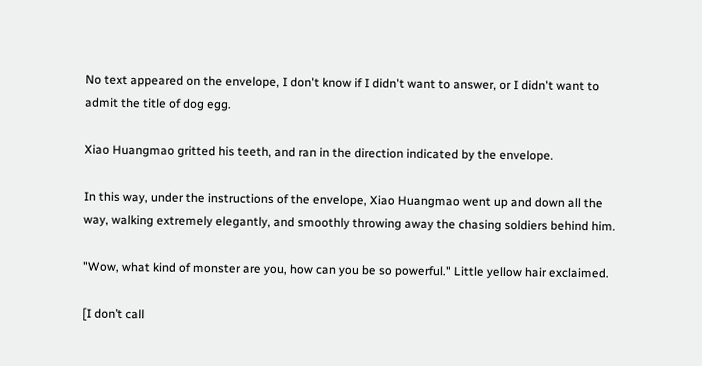No text appeared on the envelope, I don't know if I didn't want to answer, or I didn't want to admit the title of dog egg.

Xiao Huangmao gritted his teeth, and ran in the direction indicated by the envelope.

In this way, under the instructions of the envelope, Xiao Huangmao went up and down all the way, walking extremely elegantly, and smoothly throwing away the chasing soldiers behind him.

"Wow, what kind of monster are you, how can you be so powerful." Little yellow hair exclaimed.

[I don’t call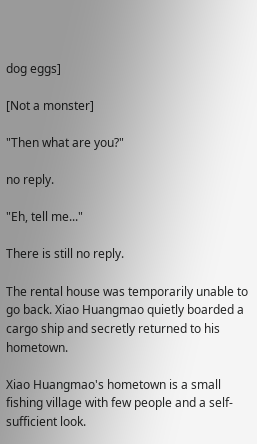dog eggs]

[Not a monster]

"Then what are you?"

no reply.

"Eh, tell me..."

There is still no reply.

The rental house was temporarily unable to go back. Xiao Huangmao quietly boarded a cargo ship and secretly returned to his hometown.

Xiao Huangmao's hometown is a small fishing village with few people and a self-sufficient look.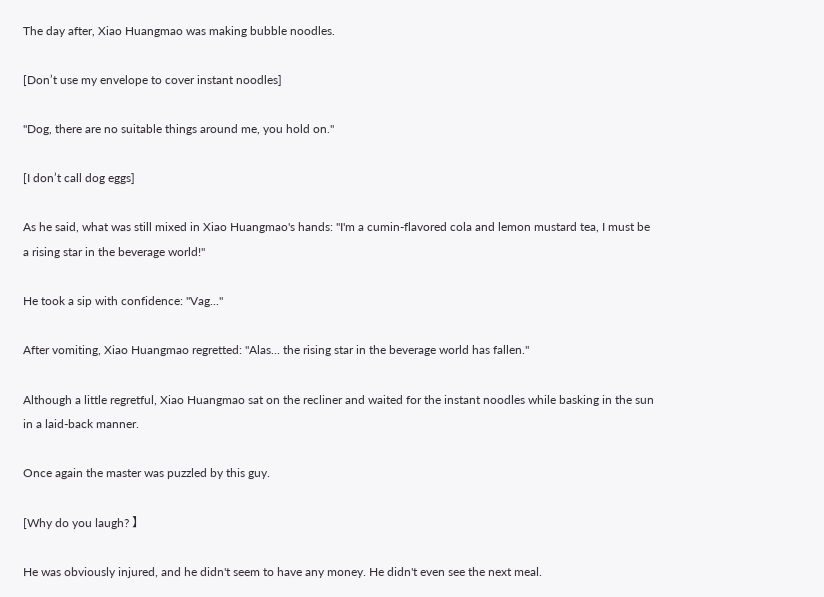The day after, Xiao Huangmao was making bubble noodles.

[Don’t use my envelope to cover instant noodles]

"Dog, there are no suitable things around me, you hold on."

[I don’t call dog eggs]

As he said, what was still mixed in Xiao Huangmao's hands: "I'm a cumin-flavored cola and lemon mustard tea, I must be a rising star in the beverage world!"

He took a sip with confidence: "Vag..."

After vomiting, Xiao Huangmao regretted: "Alas... the rising star in the beverage world has fallen."

Although a little regretful, Xiao Huangmao sat on the recliner and waited for the instant noodles while basking in the sun in a laid-back manner.

Once again the master was puzzled by this guy.

[Why do you laugh? 】

He was obviously injured, and he didn't seem to have any money. He didn't even see the next meal.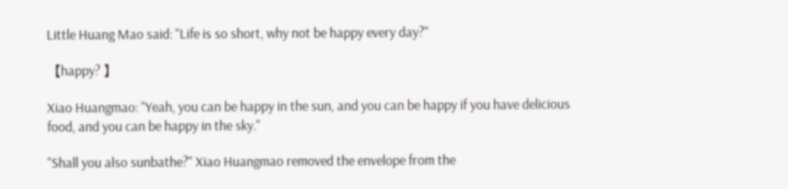Little Huang Mao said: "Life is so short, why not be happy every day?"

【happy? 】

Xiao Huangmao: "Yeah, you can be happy in the sun, and you can be happy if you have delicious food, and you can be happy in the sky."

"Shall you also sunbathe?" Xiao Huangmao removed the envelope from the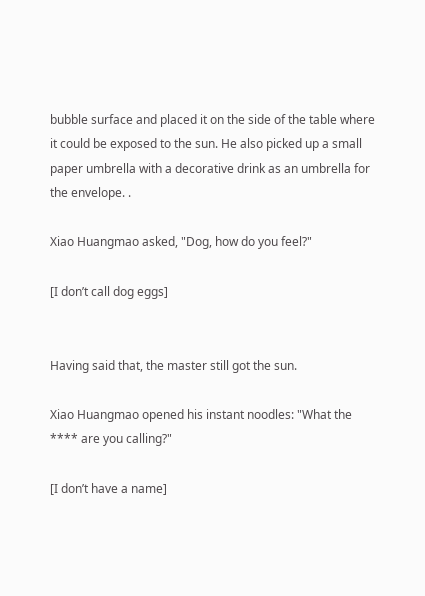bubble surface and placed it on the side of the table where it could be exposed to the sun. He also picked up a small paper umbrella with a decorative drink as an umbrella for the envelope. .

Xiao Huangmao asked, "Dog, how do you feel?"

[I don’t call dog eggs]


Having said that, the master still got the sun.

Xiao Huangmao opened his instant noodles: "What the **** are you calling?"

[I don’t have a name]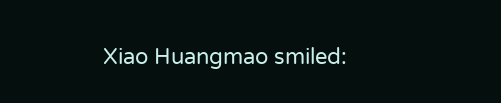Xiao Huangmao smiled: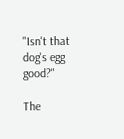"Isn't that dog's egg good?"

The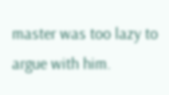master was too lazy to argue with him.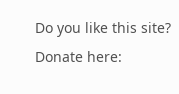Do you like this site? Donate here: